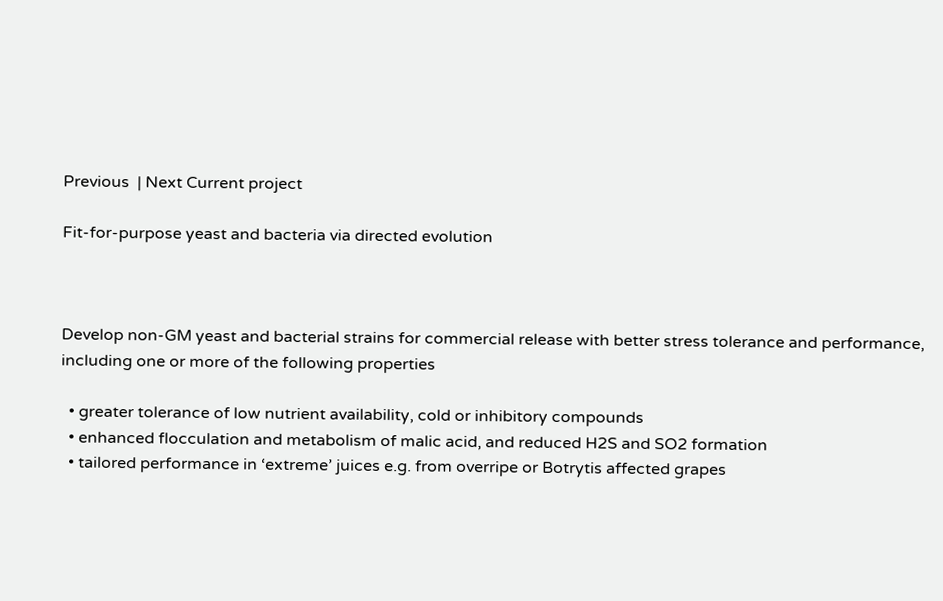Previous  | Next Current project

Fit-for-purpose yeast and bacteria via directed evolution



Develop non-GM yeast and bacterial strains for commercial release with better stress tolerance and performance, including one or more of the following properties

  • greater tolerance of low nutrient availability, cold or inhibitory compounds
  • enhanced flocculation and metabolism of malic acid, and reduced H2S and SO2 formation
  • tailored performance in ‘extreme’ juices e.g. from overripe or Botrytis affected grapes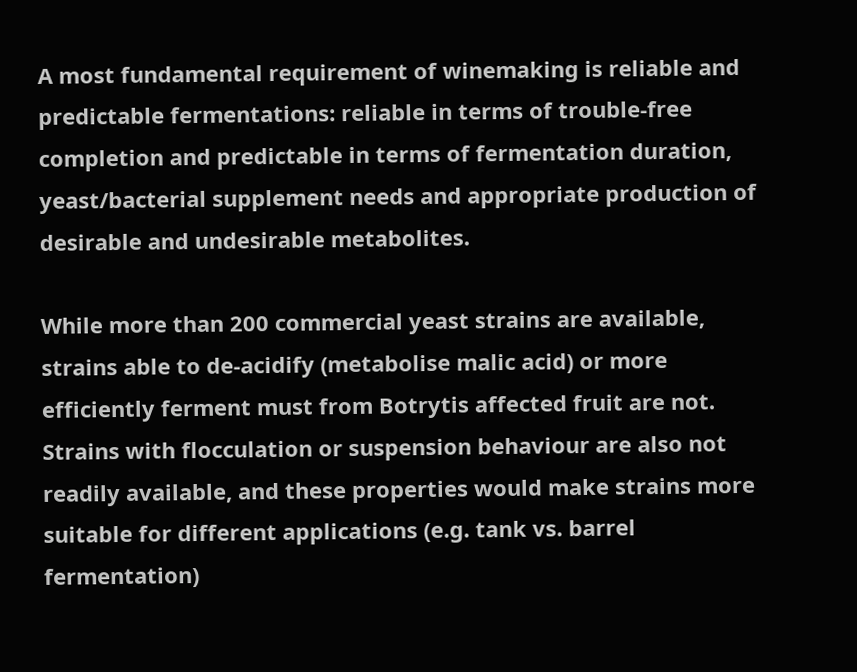A most fundamental requirement of winemaking is reliable and predictable fermentations: reliable in terms of trouble-free completion and predictable in terms of fermentation duration, yeast/bacterial supplement needs and appropriate production of desirable and undesirable metabolites.

While more than 200 commercial yeast strains are available, strains able to de-acidify (metabolise malic acid) or more efficiently ferment must from Botrytis affected fruit are not.  Strains with flocculation or suspension behaviour are also not readily available, and these properties would make strains more suitable for different applications (e.g. tank vs. barrel fermentation)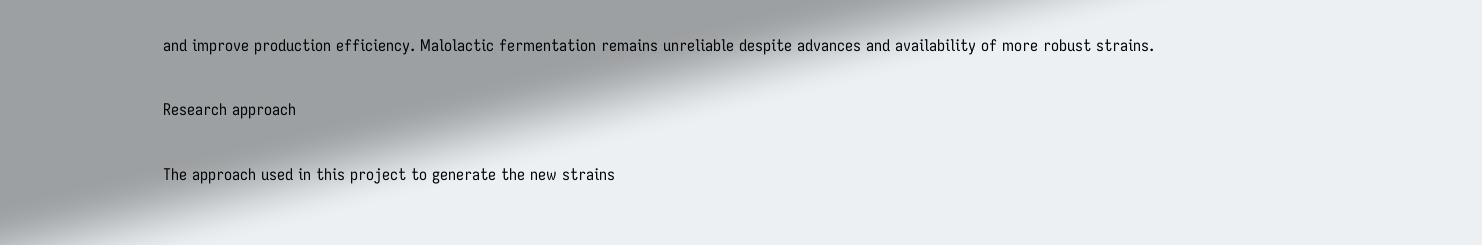and improve production efficiency. Malolactic fermentation remains unreliable despite advances and availability of more robust strains.

Research approach

The approach used in this project to generate the new strains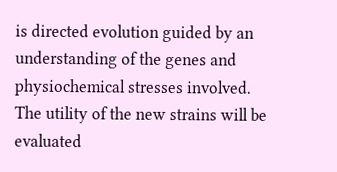is directed evolution guided by an understanding of the genes and physiochemical stresses involved. The utility of the new strains will be evaluated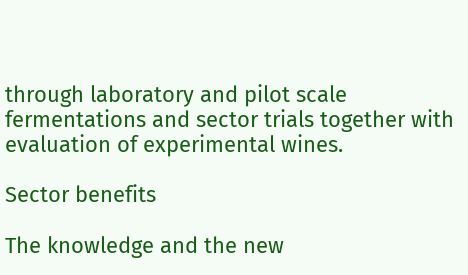through laboratory and pilot scale fermentations and sector trials together with evaluation of experimental wines.

Sector benefits

The knowledge and the new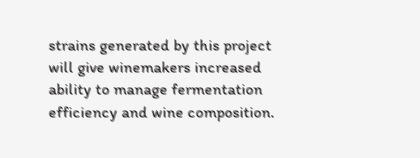strains generated by this project will give winemakers increased ability to manage fermentation efficiency and wine composition.